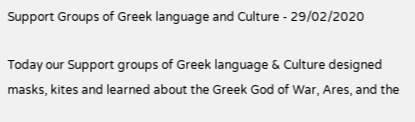Support Groups of Greek language and Culture - 29/02/2020

Today our Support groups of Greek language & Culture designed masks, kites and learned about the Greek God of War, Ares, and the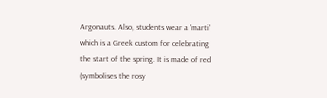Argonauts. Also, students wear a 'marti' which is a Greek custom for celebrating the start of the spring. It is made of red (symbolises the rosy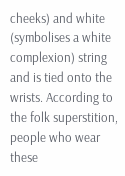cheeks) and white (symbolises a white complexion) string and is tied onto the wrists. According to the folk superstition, people who wear these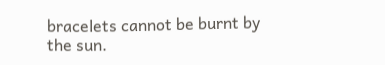bracelets cannot be burnt by the sun.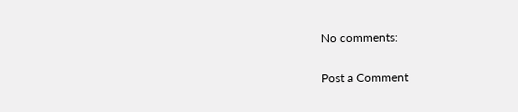No comments:

Post a Comment